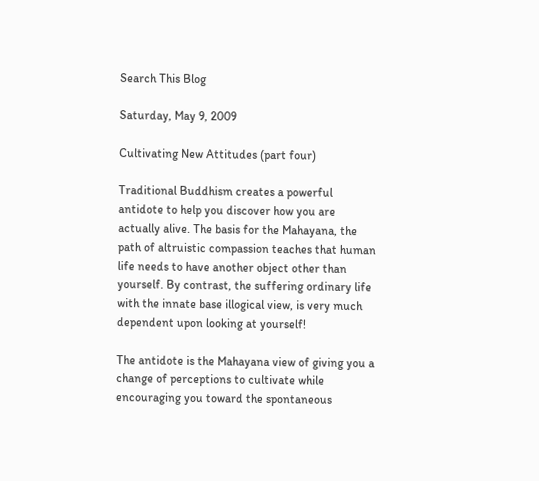Search This Blog

Saturday, May 9, 2009

Cultivating New Attitudes (part four)

Traditional Buddhism creates a powerful antidote to help you discover how you are actually alive. The basis for the Mahayana, the path of altruistic compassion teaches that human life needs to have another object other than yourself. By contrast, the suffering ordinary life with the innate base illogical view, is very much dependent upon looking at yourself!

The antidote is the Mahayana view of giving you a change of perceptions to cultivate while encouraging you toward the spontaneous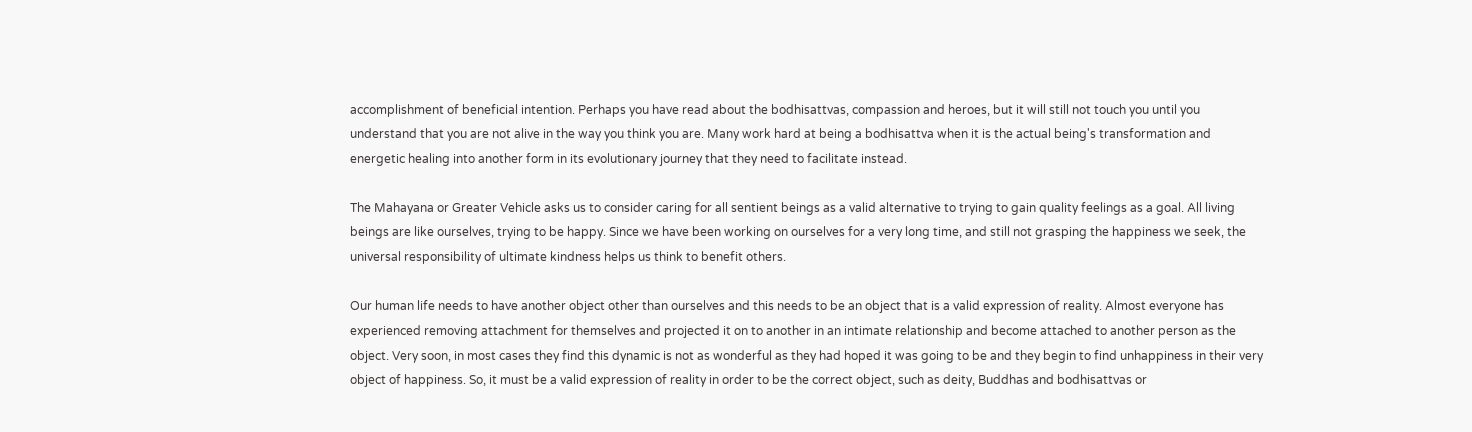accomplishment of beneficial intention. Perhaps you have read about the bodhisattvas, compassion and heroes, but it will still not touch you until you understand that you are not alive in the way you think you are. Many work hard at being a bodhisattva when it is the actual being's transformation and energetic healing into another form in its evolutionary journey that they need to facilitate instead.

The Mahayana or Greater Vehicle asks us to consider caring for all sentient beings as a valid alternative to trying to gain quality feelings as a goal. All living beings are like ourselves, trying to be happy. Since we have been working on ourselves for a very long time, and still not grasping the happiness we seek, the universal responsibility of ultimate kindness helps us think to benefit others.

Our human life needs to have another object other than ourselves and this needs to be an object that is a valid expression of reality. Almost everyone has experienced removing attachment for themselves and projected it on to another in an intimate relationship and become attached to another person as the object. Very soon, in most cases they find this dynamic is not as wonderful as they had hoped it was going to be and they begin to find unhappiness in their very object of happiness. So, it must be a valid expression of reality in order to be the correct object, such as deity, Buddhas and bodhisattvas or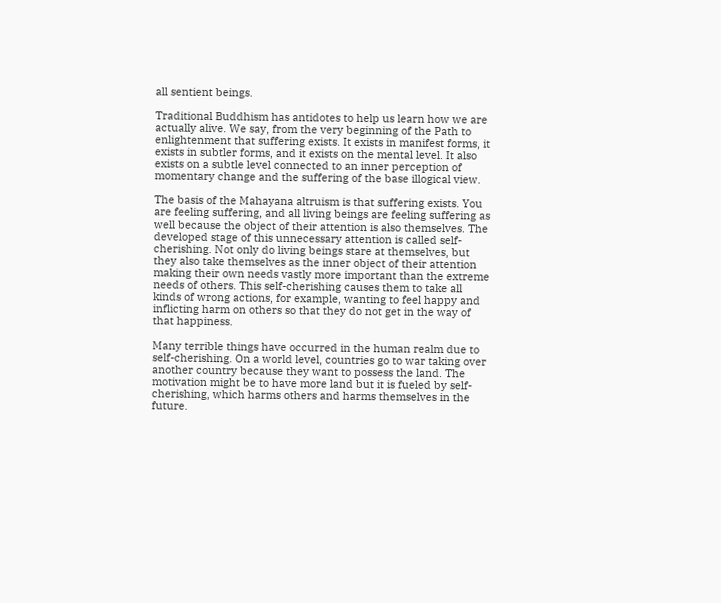all sentient beings.

Traditional Buddhism has antidotes to help us learn how we are actually alive. We say, from the very beginning of the Path to enlightenment that suffering exists. It exists in manifest forms, it exists in subtler forms, and it exists on the mental level. It also exists on a subtle level connected to an inner perception of momentary change and the suffering of the base illogical view.

The basis of the Mahayana altruism is that suffering exists. You are feeling suffering, and all living beings are feeling suffering as well because the object of their attention is also themselves. The developed stage of this unnecessary attention is called self-cherishing. Not only do living beings stare at themselves, but they also take themselves as the inner object of their attention making their own needs vastly more important than the extreme needs of others. This self-cherishing causes them to take all kinds of wrong actions, for example, wanting to feel happy and inflicting harm on others so that they do not get in the way of that happiness.

Many terrible things have occurred in the human realm due to self-cherishing. On a world level, countries go to war taking over another country because they want to possess the land. The motivation might be to have more land but it is fueled by self-cherishing, which harms others and harms themselves in the future.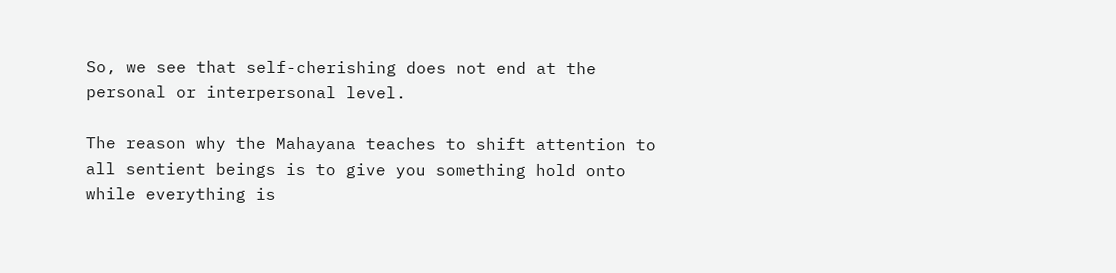So, we see that self-cherishing does not end at the personal or interpersonal level.

The reason why the Mahayana teaches to shift attention to all sentient beings is to give you something hold onto while everything is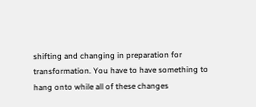shifting and changing in preparation for transformation. You have to have something to hang onto while all of these changes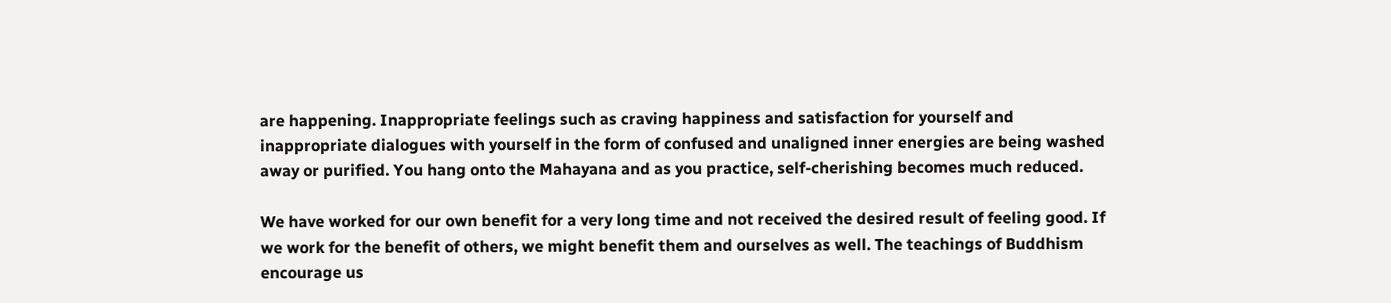are happening. Inappropriate feelings such as craving happiness and satisfaction for yourself and inappropriate dialogues with yourself in the form of confused and unaligned inner energies are being washed away or purified. You hang onto the Mahayana and as you practice, self-cherishing becomes much reduced.

We have worked for our own benefit for a very long time and not received the desired result of feeling good. If we work for the benefit of others, we might benefit them and ourselves as well. The teachings of Buddhism encourage us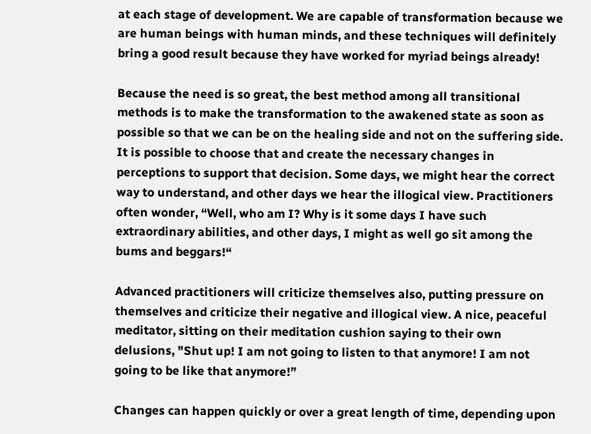at each stage of development. We are capable of transformation because we are human beings with human minds, and these techniques will definitely bring a good result because they have worked for myriad beings already!

Because the need is so great, the best method among all transitional methods is to make the transformation to the awakened state as soon as possible so that we can be on the healing side and not on the suffering side. It is possible to choose that and create the necessary changes in perceptions to support that decision. Some days, we might hear the correct way to understand, and other days we hear the illogical view. Practitioners often wonder, “Well, who am I? Why is it some days I have such extraordinary abilities, and other days, I might as well go sit among the bums and beggars!“

Advanced practitioners will criticize themselves also, putting pressure on themselves and criticize their negative and illogical view. A nice, peaceful meditator, sitting on their meditation cushion saying to their own delusions, "Shut up! I am not going to listen to that anymore! I am not going to be like that anymore!”

Changes can happen quickly or over a great length of time, depending upon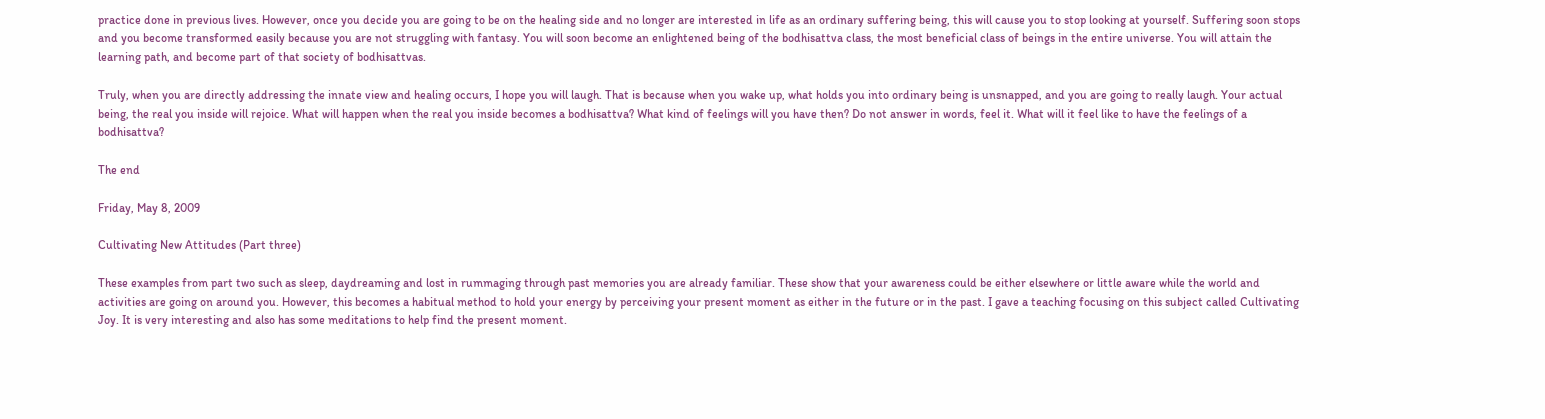practice done in previous lives. However, once you decide you are going to be on the healing side and no longer are interested in life as an ordinary suffering being, this will cause you to stop looking at yourself. Suffering soon stops and you become transformed easily because you are not struggling with fantasy. You will soon become an enlightened being of the bodhisattva class, the most beneficial class of beings in the entire universe. You will attain the learning path, and become part of that society of bodhisattvas.

Truly, when you are directly addressing the innate view and healing occurs, I hope you will laugh. That is because when you wake up, what holds you into ordinary being is unsnapped, and you are going to really laugh. Your actual being, the real you inside will rejoice. What will happen when the real you inside becomes a bodhisattva? What kind of feelings will you have then? Do not answer in words, feel it. What will it feel like to have the feelings of a bodhisattva?

The end

Friday, May 8, 2009

Cultivating New Attitudes (Part three)

These examples from part two such as sleep, daydreaming and lost in rummaging through past memories you are already familiar. These show that your awareness could be either elsewhere or little aware while the world and activities are going on around you. However, this becomes a habitual method to hold your energy by perceiving your present moment as either in the future or in the past. I gave a teaching focusing on this subject called Cultivating Joy. It is very interesting and also has some meditations to help find the present moment.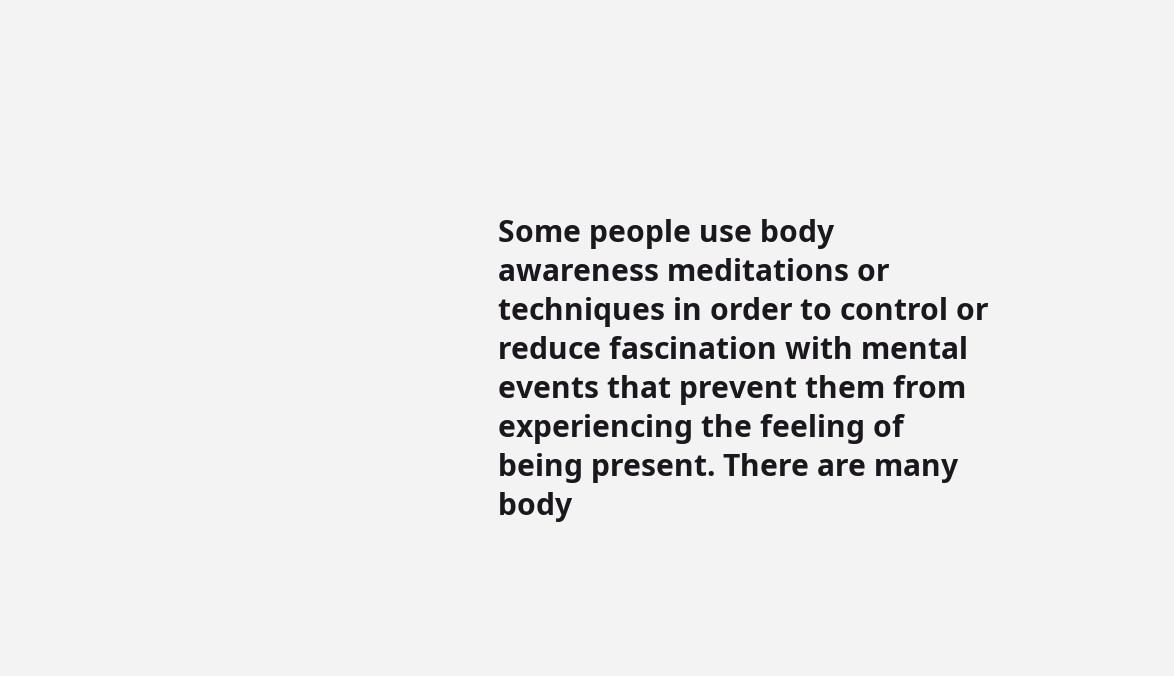Some people use body awareness meditations or techniques in order to control or reduce fascination with mental events that prevent them from experiencing the feeling of being present. There are many body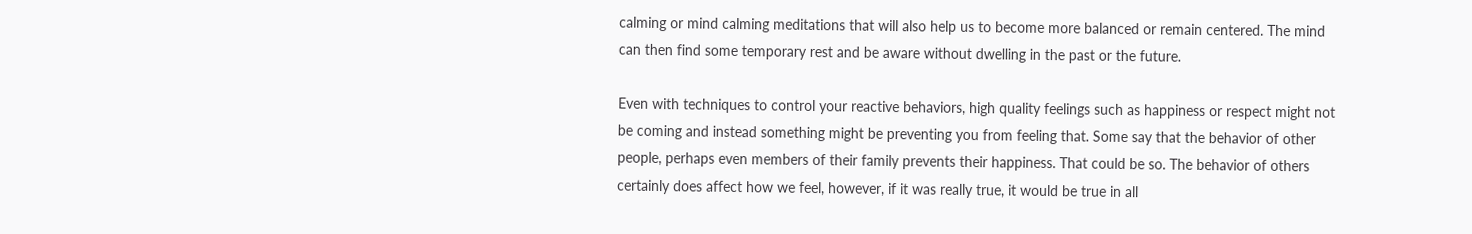calming or mind calming meditations that will also help us to become more balanced or remain centered. The mind can then find some temporary rest and be aware without dwelling in the past or the future.

Even with techniques to control your reactive behaviors, high quality feelings such as happiness or respect might not be coming and instead something might be preventing you from feeling that. Some say that the behavior of other people, perhaps even members of their family prevents their happiness. That could be so. The behavior of others certainly does affect how we feel, however, if it was really true, it would be true in all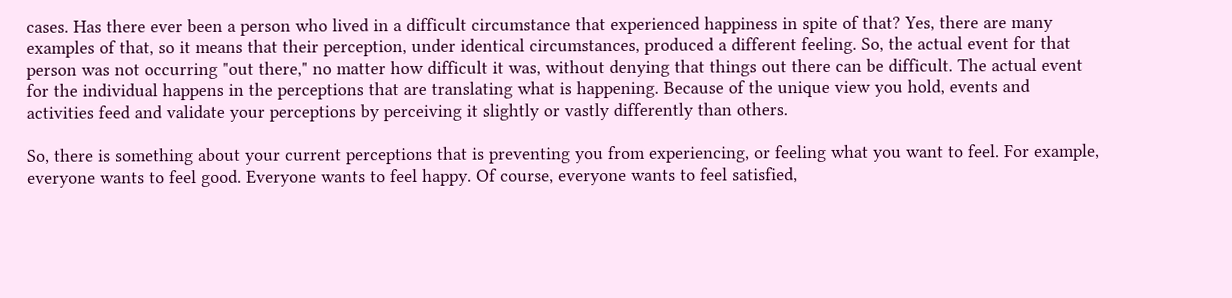cases. Has there ever been a person who lived in a difficult circumstance that experienced happiness in spite of that? Yes, there are many examples of that, so it means that their perception, under identical circumstances, produced a different feeling. So, the actual event for that person was not occurring "out there," no matter how difficult it was, without denying that things out there can be difficult. The actual event for the individual happens in the perceptions that are translating what is happening. Because of the unique view you hold, events and activities feed and validate your perceptions by perceiving it slightly or vastly differently than others.

So, there is something about your current perceptions that is preventing you from experiencing, or feeling what you want to feel. For example, everyone wants to feel good. Everyone wants to feel happy. Of course, everyone wants to feel satisfied,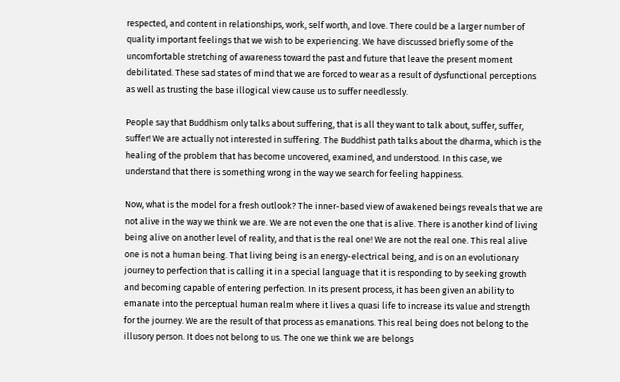respected, and content in relationships, work, self worth, and love. There could be a larger number of quality important feelings that we wish to be experiencing. We have discussed briefly some of the uncomfortable stretching of awareness toward the past and future that leave the present moment debilitated. These sad states of mind that we are forced to wear as a result of dysfunctional perceptions as well as trusting the base illogical view cause us to suffer needlessly.

People say that Buddhism only talks about suffering, that is all they want to talk about, suffer, suffer, suffer! We are actually not interested in suffering. The Buddhist path talks about the dharma, which is the healing of the problem that has become uncovered, examined, and understood. In this case, we understand that there is something wrong in the way we search for feeling happiness.

Now, what is the model for a fresh outlook? The inner-based view of awakened beings reveals that we are not alive in the way we think we are. We are not even the one that is alive. There is another kind of living being alive on another level of reality, and that is the real one! We are not the real one. This real alive one is not a human being. That living being is an energy-electrical being, and is on an evolutionary journey to perfection that is calling it in a special language that it is responding to by seeking growth and becoming capable of entering perfection. In its present process, it has been given an ability to emanate into the perceptual human realm where it lives a quasi life to increase its value and strength for the journey. We are the result of that process as emanations. This real being does not belong to the illusory person. It does not belong to us. The one we think we are belongs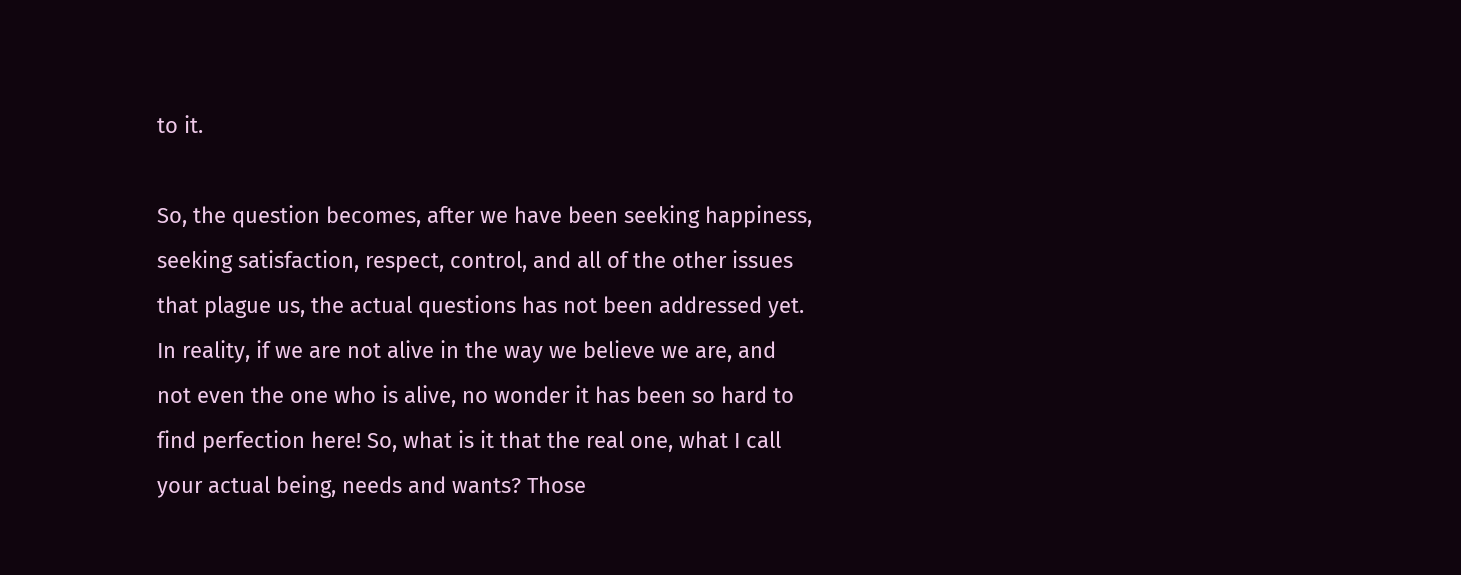to it.

So, the question becomes, after we have been seeking happiness, seeking satisfaction, respect, control, and all of the other issues that plague us, the actual questions has not been addressed yet. In reality, if we are not alive in the way we believe we are, and not even the one who is alive, no wonder it has been so hard to find perfection here! So, what is it that the real one, what I call your actual being, needs and wants? Those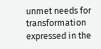unmet needs for transformation expressed in the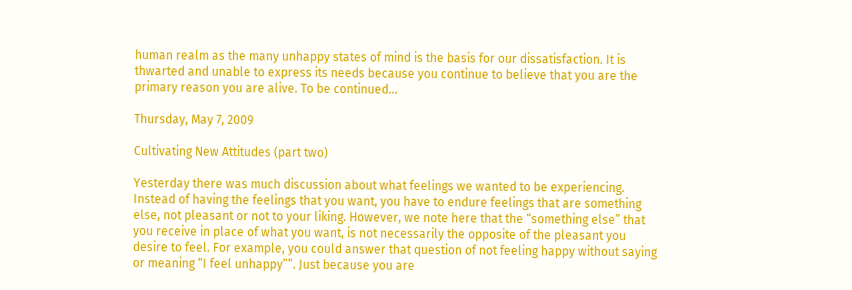human realm as the many unhappy states of mind is the basis for our dissatisfaction. It is thwarted and unable to express its needs because you continue to believe that you are the primary reason you are alive. To be continued…

Thursday, May 7, 2009

Cultivating New Attitudes (part two)

Yesterday there was much discussion about what feelings we wanted to be experiencing. Instead of having the feelings that you want, you have to endure feelings that are something else, not pleasant or not to your liking. However, we note here that the “something else” that you receive in place of what you want, is not necessarily the opposite of the pleasant you desire to feel. For example, you could answer that question of not feeling happy without saying or meaning “I feel unhappy””. Just because you are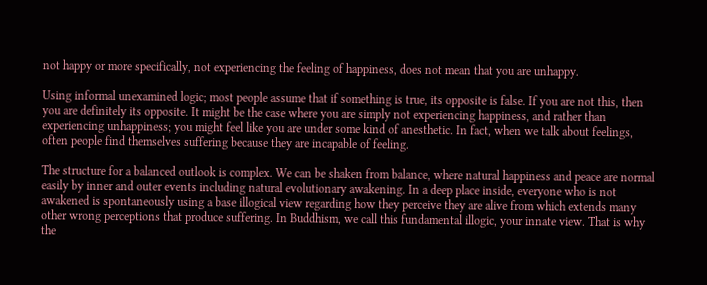not happy or more specifically, not experiencing the feeling of happiness, does not mean that you are unhappy.

Using informal unexamined logic; most people assume that if something is true, its opposite is false. If you are not this, then you are definitely its opposite. It might be the case where you are simply not experiencing happiness, and rather than experiencing unhappiness; you might feel like you are under some kind of anesthetic. In fact, when we talk about feelings, often people find themselves suffering because they are incapable of feeling.

The structure for a balanced outlook is complex. We can be shaken from balance, where natural happiness and peace are normal easily by inner and outer events including natural evolutionary awakening. In a deep place inside, everyone who is not awakened is spontaneously using a base illogical view regarding how they perceive they are alive from which extends many other wrong perceptions that produce suffering. In Buddhism, we call this fundamental illogic, your innate view. That is why the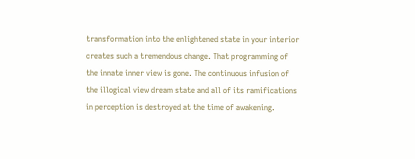transformation into the enlightened state in your interior creates such a tremendous change. That programming of the innate inner view is gone. The continuous infusion of the illogical view dream state and all of its ramifications in perception is destroyed at the time of awakening.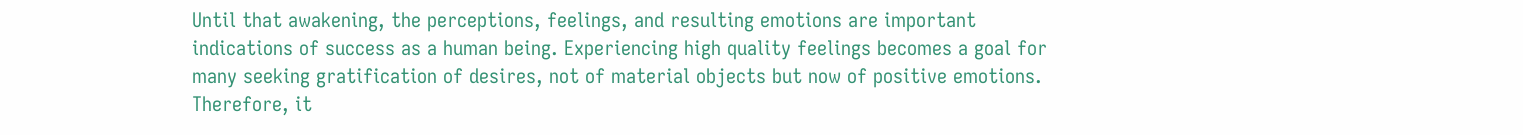Until that awakening, the perceptions, feelings, and resulting emotions are important indications of success as a human being. Experiencing high quality feelings becomes a goal for many seeking gratification of desires, not of material objects but now of positive emotions. Therefore, it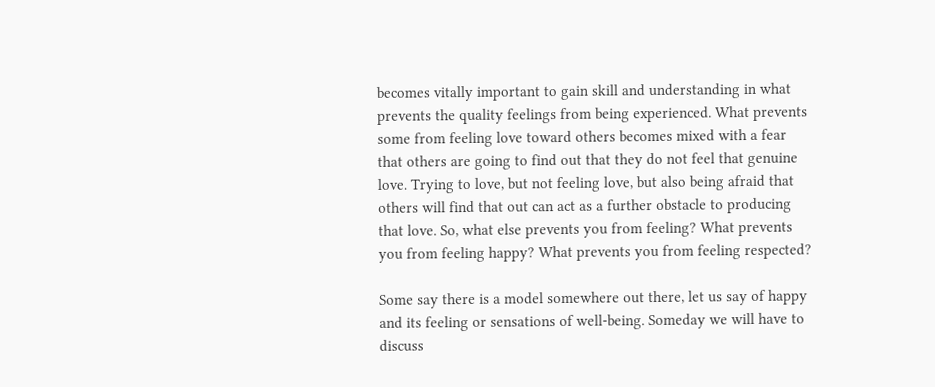becomes vitally important to gain skill and understanding in what prevents the quality feelings from being experienced. What prevents some from feeling love toward others becomes mixed with a fear that others are going to find out that they do not feel that genuine love. Trying to love, but not feeling love, but also being afraid that others will find that out can act as a further obstacle to producing that love. So, what else prevents you from feeling? What prevents you from feeling happy? What prevents you from feeling respected?

Some say there is a model somewhere out there, let us say of happy and its feeling or sensations of well-being. Someday we will have to discuss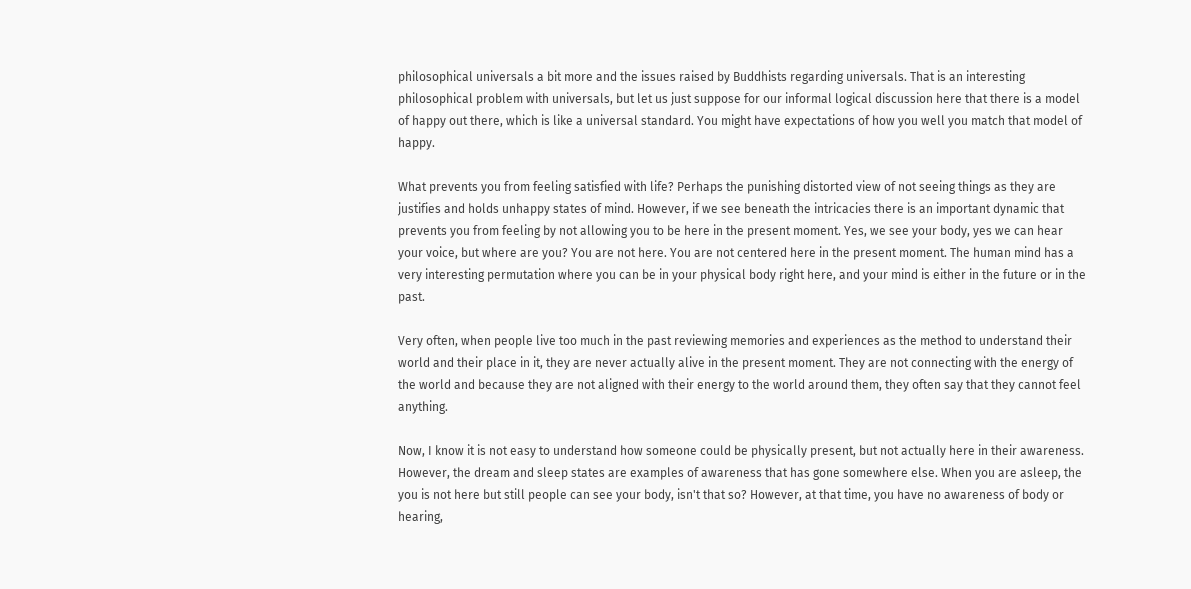philosophical universals a bit more and the issues raised by Buddhists regarding universals. That is an interesting philosophical problem with universals, but let us just suppose for our informal logical discussion here that there is a model of happy out there, which is like a universal standard. You might have expectations of how you well you match that model of happy.

What prevents you from feeling satisfied with life? Perhaps the punishing distorted view of not seeing things as they are justifies and holds unhappy states of mind. However, if we see beneath the intricacies there is an important dynamic that prevents you from feeling by not allowing you to be here in the present moment. Yes, we see your body, yes we can hear your voice, but where are you? You are not here. You are not centered here in the present moment. The human mind has a very interesting permutation where you can be in your physical body right here, and your mind is either in the future or in the past.

Very often, when people live too much in the past reviewing memories and experiences as the method to understand their world and their place in it, they are never actually alive in the present moment. They are not connecting with the energy of the world and because they are not aligned with their energy to the world around them, they often say that they cannot feel anything.

Now, I know it is not easy to understand how someone could be physically present, but not actually here in their awareness. However, the dream and sleep states are examples of awareness that has gone somewhere else. When you are asleep, the you is not here but still people can see your body, isn't that so? However, at that time, you have no awareness of body or hearing,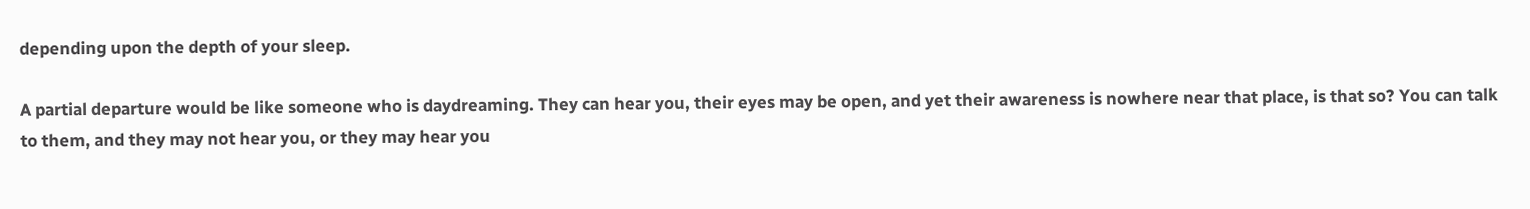depending upon the depth of your sleep.

A partial departure would be like someone who is daydreaming. They can hear you, their eyes may be open, and yet their awareness is nowhere near that place, is that so? You can talk to them, and they may not hear you, or they may hear you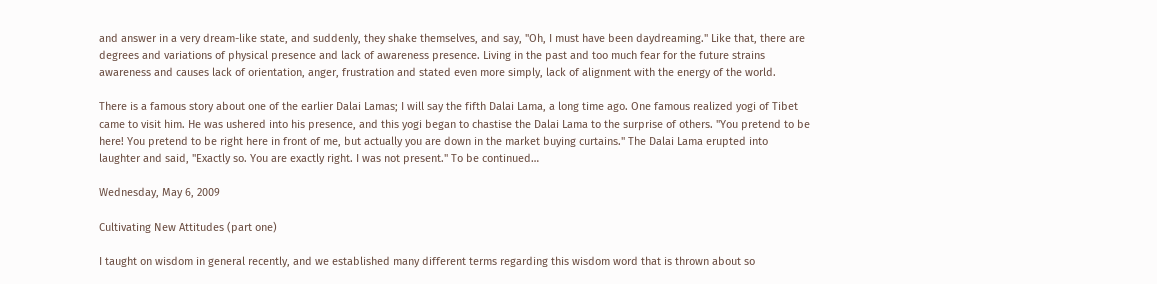and answer in a very dream-like state, and suddenly, they shake themselves, and say, "Oh, I must have been daydreaming." Like that, there are degrees and variations of physical presence and lack of awareness presence. Living in the past and too much fear for the future strains awareness and causes lack of orientation, anger, frustration and stated even more simply, lack of alignment with the energy of the world.

There is a famous story about one of the earlier Dalai Lamas; I will say the fifth Dalai Lama, a long time ago. One famous realized yogi of Tibet came to visit him. He was ushered into his presence, and this yogi began to chastise the Dalai Lama to the surprise of others. "You pretend to be here! You pretend to be right here in front of me, but actually you are down in the market buying curtains." The Dalai Lama erupted into laughter and said, "Exactly so. You are exactly right. I was not present." To be continued…

Wednesday, May 6, 2009

Cultivating New Attitudes (part one)

I taught on wisdom in general recently, and we established many different terms regarding this wisdom word that is thrown about so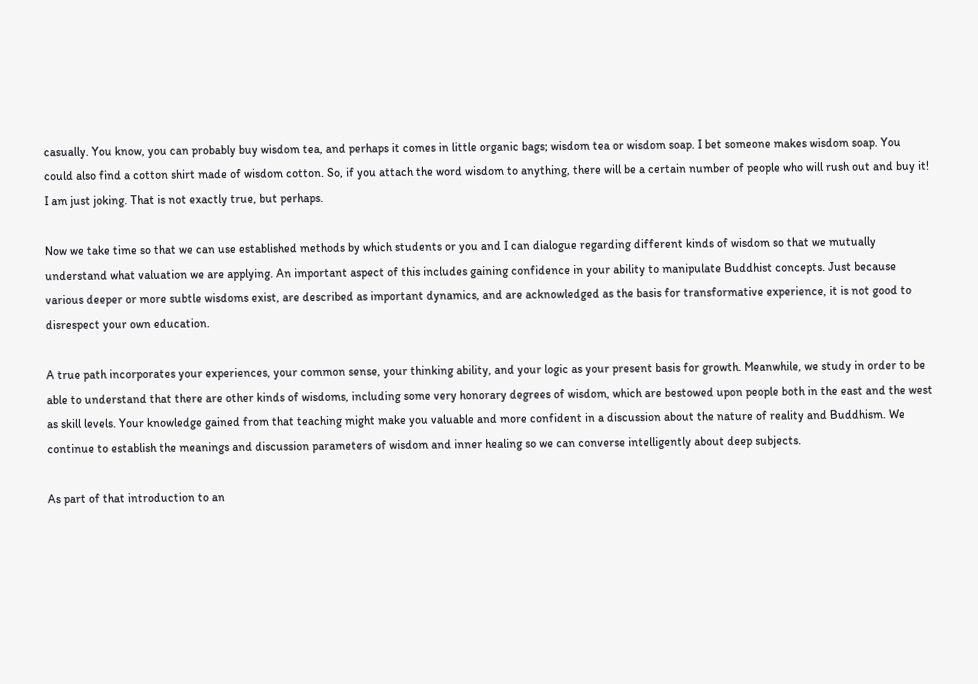casually. You know, you can probably buy wisdom tea, and perhaps it comes in little organic bags; wisdom tea or wisdom soap. I bet someone makes wisdom soap. You could also find a cotton shirt made of wisdom cotton. So, if you attach the word wisdom to anything, there will be a certain number of people who will rush out and buy it! I am just joking. That is not exactly true, but perhaps.

Now we take time so that we can use established methods by which students or you and I can dialogue regarding different kinds of wisdom so that we mutually understand what valuation we are applying. An important aspect of this includes gaining confidence in your ability to manipulate Buddhist concepts. Just because various deeper or more subtle wisdoms exist, are described as important dynamics, and are acknowledged as the basis for transformative experience, it is not good to disrespect your own education.

A true path incorporates your experiences, your common sense, your thinking ability, and your logic as your present basis for growth. Meanwhile, we study in order to be able to understand that there are other kinds of wisdoms, including some very honorary degrees of wisdom, which are bestowed upon people both in the east and the west as skill levels. Your knowledge gained from that teaching might make you valuable and more confident in a discussion about the nature of reality and Buddhism. We continue to establish the meanings and discussion parameters of wisdom and inner healing so we can converse intelligently about deep subjects.

As part of that introduction to an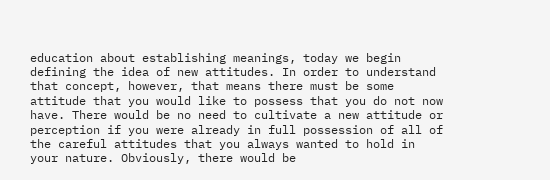education about establishing meanings, today we begin defining the idea of new attitudes. In order to understand that concept, however, that means there must be some attitude that you would like to possess that you do not now have. There would be no need to cultivate a new attitude or perception if you were already in full possession of all of the careful attitudes that you always wanted to hold in your nature. Obviously, there would be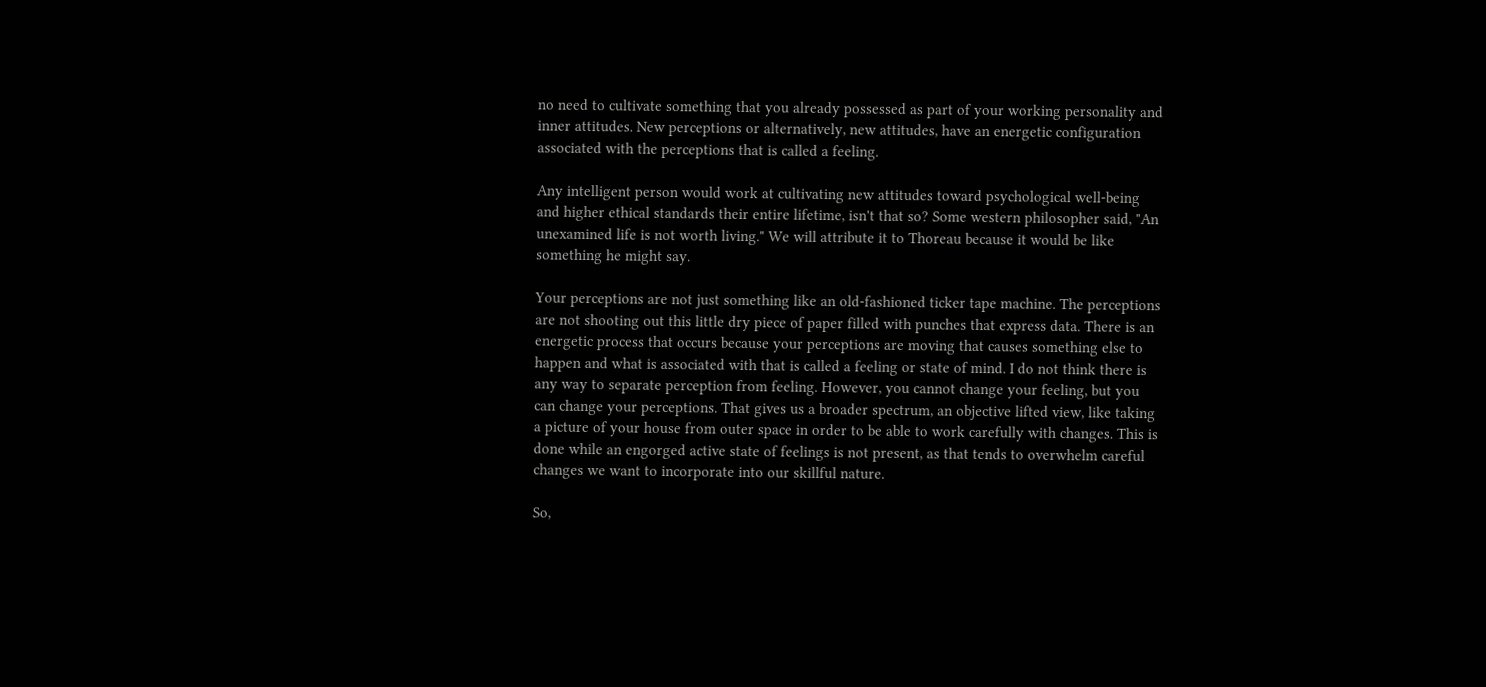no need to cultivate something that you already possessed as part of your working personality and inner attitudes. New perceptions or alternatively, new attitudes, have an energetic configuration associated with the perceptions that is called a feeling.

Any intelligent person would work at cultivating new attitudes toward psychological well-being and higher ethical standards their entire lifetime, isn't that so? Some western philosopher said, "An unexamined life is not worth living." We will attribute it to Thoreau because it would be like something he might say.

Your perceptions are not just something like an old-fashioned ticker tape machine. The perceptions are not shooting out this little dry piece of paper filled with punches that express data. There is an energetic process that occurs because your perceptions are moving that causes something else to happen and what is associated with that is called a feeling or state of mind. I do not think there is any way to separate perception from feeling. However, you cannot change your feeling, but you can change your perceptions. That gives us a broader spectrum, an objective lifted view, like taking a picture of your house from outer space in order to be able to work carefully with changes. This is done while an engorged active state of feelings is not present, as that tends to overwhelm careful changes we want to incorporate into our skillful nature.

So,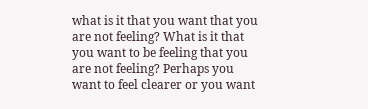what is it that you want that you are not feeling? What is it that you want to be feeling that you are not feeling? Perhaps you want to feel clearer or you want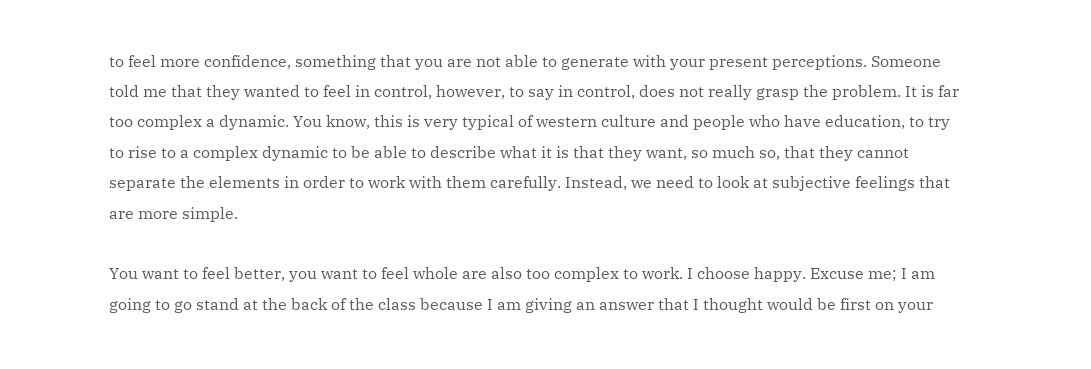to feel more confidence, something that you are not able to generate with your present perceptions. Someone told me that they wanted to feel in control, however, to say in control, does not really grasp the problem. It is far too complex a dynamic. You know, this is very typical of western culture and people who have education, to try to rise to a complex dynamic to be able to describe what it is that they want, so much so, that they cannot separate the elements in order to work with them carefully. Instead, we need to look at subjective feelings that are more simple.

You want to feel better, you want to feel whole are also too complex to work. I choose happy. Excuse me; I am going to go stand at the back of the class because I am giving an answer that I thought would be first on your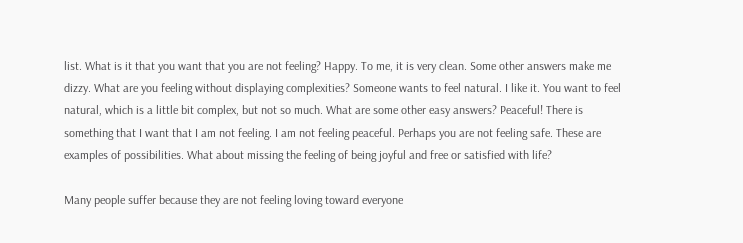list. What is it that you want that you are not feeling? Happy. To me, it is very clean. Some other answers make me dizzy. What are you feeling without displaying complexities? Someone wants to feel natural. I like it. You want to feel natural, which is a little bit complex, but not so much. What are some other easy answers? Peaceful! There is something that I want that I am not feeling. I am not feeling peaceful. Perhaps you are not feeling safe. These are examples of possibilities. What about missing the feeling of being joyful and free or satisfied with life?

Many people suffer because they are not feeling loving toward everyone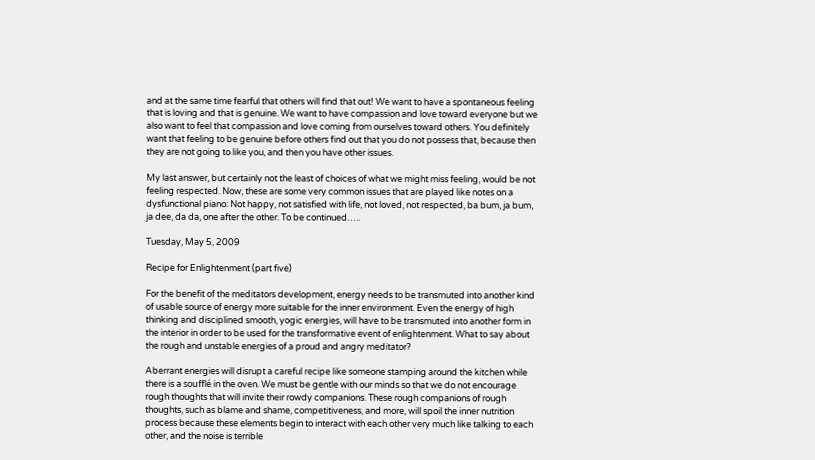and at the same time fearful that others will find that out! We want to have a spontaneous feeling that is loving and that is genuine. We want to have compassion and love toward everyone but we also want to feel that compassion and love coming from ourselves toward others. You definitely want that feeling to be genuine before others find out that you do not possess that, because then they are not going to like you, and then you have other issues.

My last answer, but certainly not the least of choices of what we might miss feeling, would be not feeling respected. Now, these are some very common issues that are played like notes on a dysfunctional piano: Not happy, not satisfied with life, not loved, not respected, ba bum, ja bum, ja dee, da da, one after the other. To be continued…..

Tuesday, May 5, 2009

Recipe for Enlightenment (part five)

For the benefit of the meditators development, energy needs to be transmuted into another kind of usable source of energy more suitable for the inner environment. Even the energy of high thinking and disciplined smooth, yogic energies, will have to be transmuted into another form in the interior in order to be used for the transformative event of enlightenment. What to say about the rough and unstable energies of a proud and angry meditator?

Aberrant energies will disrupt a careful recipe like someone stamping around the kitchen while there is a soufflé in the oven. We must be gentle with our minds so that we do not encourage rough thoughts that will invite their rowdy companions. These rough companions of rough thoughts, such as blame and shame, competitiveness, and more, will spoil the inner nutrition process because these elements begin to interact with each other very much like talking to each other, and the noise is terrible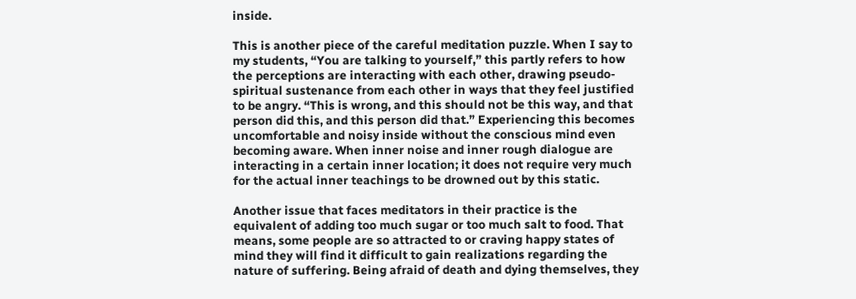inside.

This is another piece of the careful meditation puzzle. When I say to my students, “You are talking to yourself,” this partly refers to how the perceptions are interacting with each other, drawing pseudo-spiritual sustenance from each other in ways that they feel justified to be angry. “This is wrong, and this should not be this way, and that person did this, and this person did that.” Experiencing this becomes uncomfortable and noisy inside without the conscious mind even becoming aware. When inner noise and inner rough dialogue are interacting in a certain inner location; it does not require very much for the actual inner teachings to be drowned out by this static.

Another issue that faces meditators in their practice is the equivalent of adding too much sugar or too much salt to food. That means, some people are so attracted to or craving happy states of mind they will find it difficult to gain realizations regarding the nature of suffering. Being afraid of death and dying themselves, they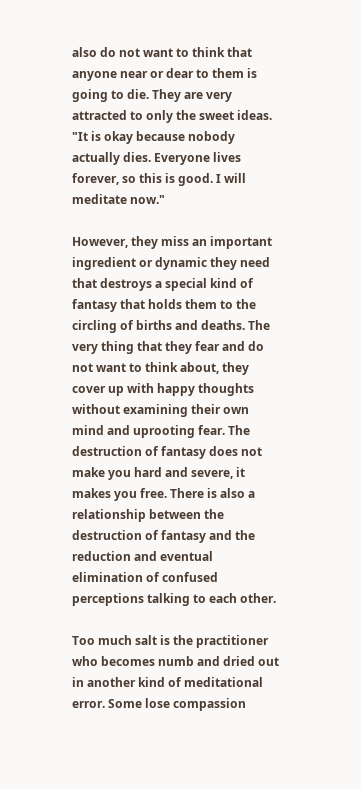also do not want to think that anyone near or dear to them is going to die. They are very attracted to only the sweet ideas. "It is okay because nobody actually dies. Everyone lives forever, so this is good. I will meditate now."

However, they miss an important ingredient or dynamic they need that destroys a special kind of fantasy that holds them to the circling of births and deaths. The very thing that they fear and do not want to think about, they cover up with happy thoughts without examining their own mind and uprooting fear. The destruction of fantasy does not make you hard and severe, it makes you free. There is also a relationship between the destruction of fantasy and the reduction and eventual elimination of confused perceptions talking to each other.

Too much salt is the practitioner who becomes numb and dried out in another kind of meditational error. Some lose compassion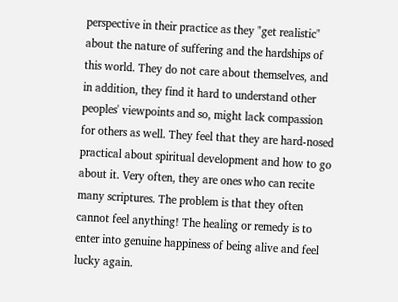perspective in their practice as they "get realistic" about the nature of suffering and the hardships of this world. They do not care about themselves, and in addition, they find it hard to understand other peoples' viewpoints and so, might lack compassion for others as well. They feel that they are hard-nosed practical about spiritual development and how to go about it. Very often, they are ones who can recite many scriptures. The problem is that they often cannot feel anything! The healing or remedy is to enter into genuine happiness of being alive and feel lucky again.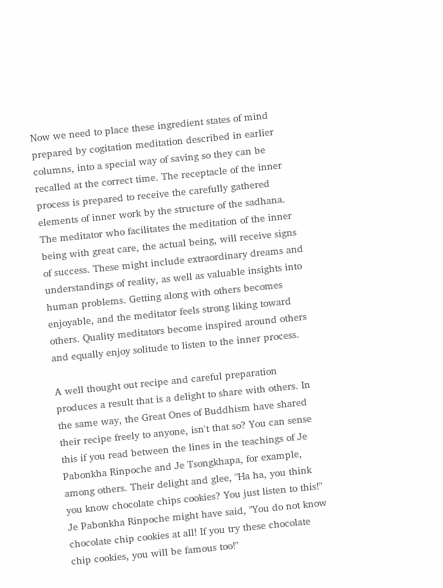Now we need to place these ingredient states of mind prepared by cogitation meditation described in earlier columns, into a special way of saving so they can be recalled at the correct time. The receptacle of the inner process is prepared to receive the carefully gathered elements of inner work by the structure of the sadhana. The meditator who facilitates the meditation of the inner being with great care, the actual being, will receive signs of success. These might include extraordinary dreams and understandings of reality, as well as valuable insights into human problems. Getting along with others becomes enjoyable, and the meditator feels strong liking toward others. Quality meditators become inspired around others and equally enjoy solitude to listen to the inner process.

A well thought out recipe and careful preparation produces a result that is a delight to share with others. In the same way, the Great Ones of Buddhism have shared their recipe freely to anyone, isn't that so? You can sense this if you read between the lines in the teachings of Je Pabonkha Rinpoche and Je Tsongkhapa, for example, among others. Their delight and glee, "Ha ha, you think you know chocolate chips cookies? You just listen to this!" Je Pabonkha Rinpoche might have said, "You do not know chocolate chip cookies at all! If you try these chocolate chip cookies, you will be famous too!"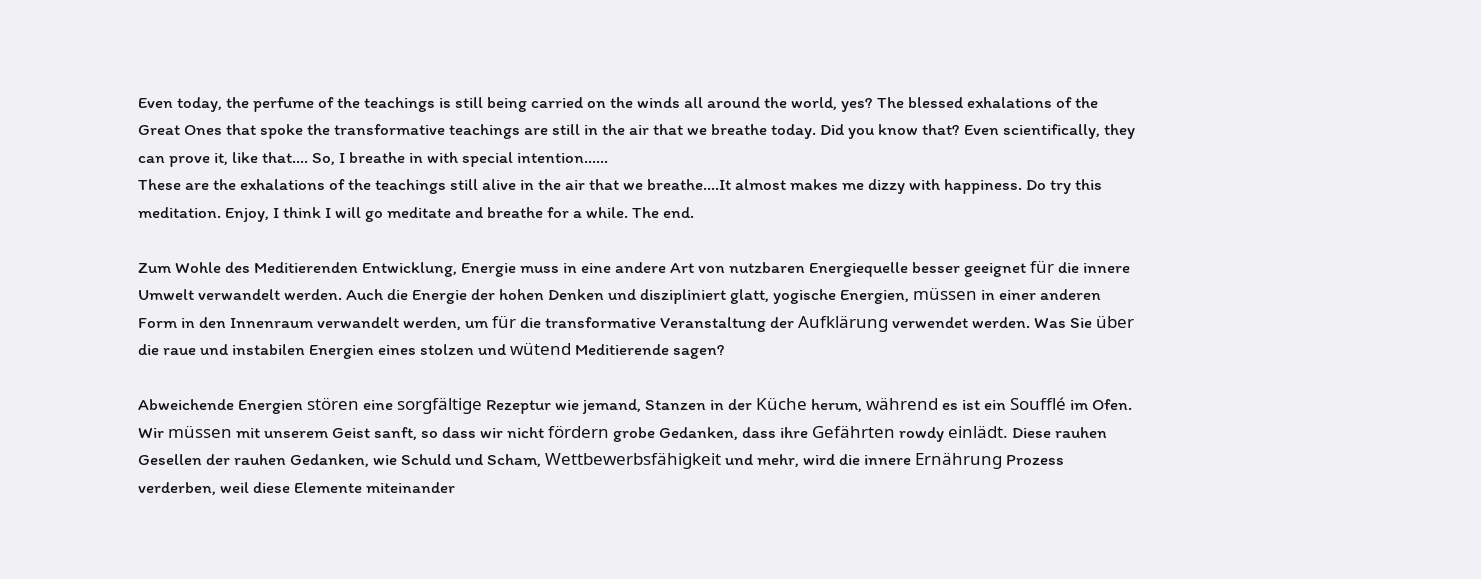Even today, the perfume of the teachings is still being carried on the winds all around the world, yes? The blessed exhalations of the Great Ones that spoke the transformative teachings are still in the air that we breathe today. Did you know that? Even scientifically, they can prove it, like that…. So, I breathe in with special intention……
These are the exhalations of the teachings still alive in the air that we breathe….It almost makes me dizzy with happiness. Do try this meditation. Enjoy, I think I will go meditate and breathe for a while. The end.

Zum Wohle des Meditierenden Entwicklung, Energie muss in eine andere Art von nutzbaren Energiequelle besser geeignet für die innere Umwelt verwandelt werden. Auch die Energie der hohen Denken und diszipliniert glatt, yogische Energien, müssen in einer anderen Form in den Innenraum verwandelt werden, um für die transformative Veranstaltung der Aufklärung verwendet werden. Was Sie über die raue und instabilen Energien eines stolzen und wütend Meditierende sagen?

Abweichende Energien stören eine sorgfältige Rezeptur wie jemand, Stanzen in der Küche herum, während es ist ein Soufflé im Ofen. Wir müssen mit unserem Geist sanft, so dass wir nicht fördern grobe Gedanken, dass ihre Gefährten rowdy einlädt. Diese rauhen Gesellen der rauhen Gedanken, wie Schuld und Scham, Wettbewerbsfähigkeit und mehr, wird die innere Ernährung Prozess verderben, weil diese Elemente miteinander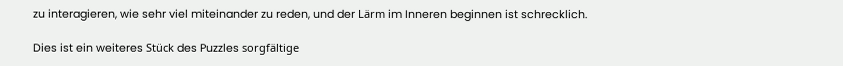zu interagieren, wie sehr viel miteinander zu reden, und der Lärm im Inneren beginnen ist schrecklich.

Dies ist ein weiteres Stück des Puzzles sorgfältige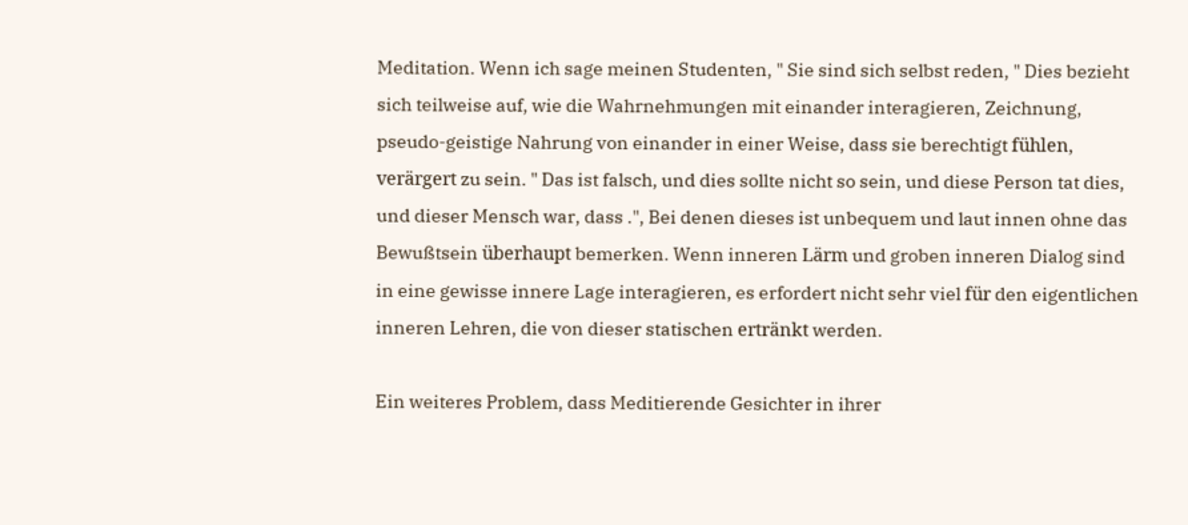Meditation. Wenn ich sage meinen Studenten, " Sie sind sich selbst reden, " Dies bezieht sich teilweise auf, wie die Wahrnehmungen mit einander interagieren, Zeichnung, pseudo-geistige Nahrung von einander in einer Weise, dass sie berechtigt fühlen, verärgert zu sein. " Das ist falsch, und dies sollte nicht so sein, und diese Person tat dies, und dieser Mensch war, dass .", Bei denen dieses ist unbequem und laut innen ohne das Bewußtsein überhaupt bemerken. Wenn inneren Lärm und groben inneren Dialog sind in eine gewisse innere Lage interagieren, es erfordert nicht sehr viel für den eigentlichen inneren Lehren, die von dieser statischen ertränkt werden.

Ein weiteres Problem, dass Meditierende Gesichter in ihrer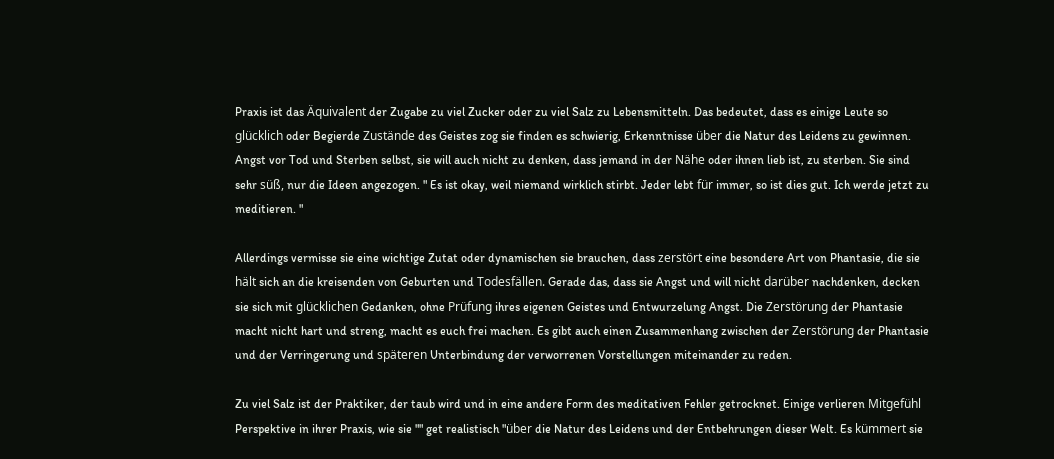Praxis ist das Äquivalent der Zugabe zu viel Zucker oder zu viel Salz zu Lebensmitteln. Das bedeutet, dass es einige Leute so glücklich oder Begierde Zustände des Geistes zog sie finden es schwierig, Erkenntnisse über die Natur des Leidens zu gewinnen. Angst vor Tod und Sterben selbst, sie will auch nicht zu denken, dass jemand in der Nähe oder ihnen lieb ist, zu sterben. Sie sind sehr süß, nur die Ideen angezogen. " Es ist okay, weil niemand wirklich stirbt. Jeder lebt für immer, so ist dies gut. Ich werde jetzt zu meditieren. "

Allerdings vermisse sie eine wichtige Zutat oder dynamischen sie brauchen, dass zerstört eine besondere Art von Phantasie, die sie hält sich an die kreisenden von Geburten und Todesfällen. Gerade das, dass sie Angst und will nicht darüber nachdenken, decken sie sich mit glücklichen Gedanken, ohne Prüfung ihres eigenen Geistes und Entwurzelung Angst. Die Zerstörung der Phantasie macht nicht hart und streng, macht es euch frei machen. Es gibt auch einen Zusammenhang zwischen der Zerstörung der Phantasie und der Verringerung und späteren Unterbindung der verworrenen Vorstellungen miteinander zu reden.

Zu viel Salz ist der Praktiker, der taub wird und in eine andere Form des meditativen Fehler getrocknet. Einige verlieren Mitgefühl Perspektive in ihrer Praxis, wie sie "" get realistisch "über die Natur des Leidens und der Entbehrungen dieser Welt. Es kümmert sie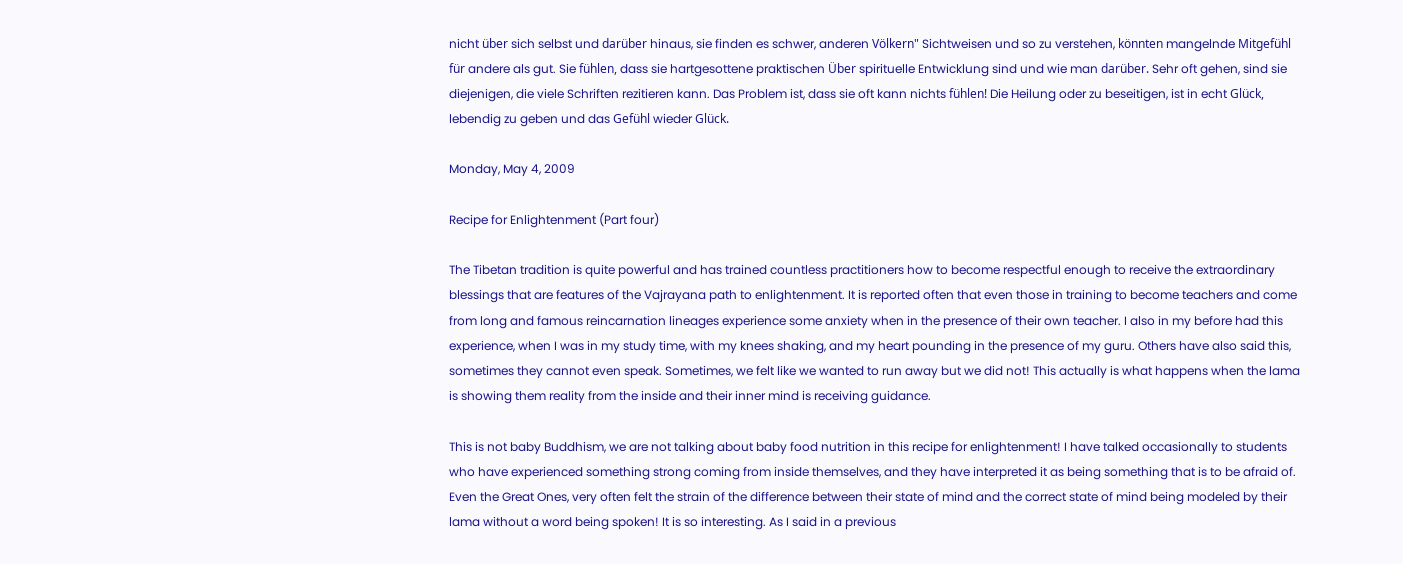nicht über sich selbst und darüber hinaus, sie finden es schwer, anderen Völkern" Sichtweisen und so zu verstehen, könnten mangelnde Mitgefühl für andere als gut. Sie fühlen, dass sie hartgesottene praktischen Über spirituelle Entwicklung sind und wie man darüber. Sehr oft gehen, sind sie diejenigen, die viele Schriften rezitieren kann. Das Problem ist, dass sie oft kann nichts fühlen! Die Heilung oder zu beseitigen, ist in echt Glück, lebendig zu geben und das Gefühl wieder Glück.

Monday, May 4, 2009

Recipe for Enlightenment (Part four)

The Tibetan tradition is quite powerful and has trained countless practitioners how to become respectful enough to receive the extraordinary blessings that are features of the Vajrayana path to enlightenment. It is reported often that even those in training to become teachers and come from long and famous reincarnation lineages experience some anxiety when in the presence of their own teacher. I also in my before had this experience, when I was in my study time, with my knees shaking, and my heart pounding in the presence of my guru. Others have also said this, sometimes they cannot even speak. Sometimes, we felt like we wanted to run away but we did not! This actually is what happens when the lama is showing them reality from the inside and their inner mind is receiving guidance.

This is not baby Buddhism, we are not talking about baby food nutrition in this recipe for enlightenment! I have talked occasionally to students who have experienced something strong coming from inside themselves, and they have interpreted it as being something that is to be afraid of. Even the Great Ones, very often felt the strain of the difference between their state of mind and the correct state of mind being modeled by their lama without a word being spoken! It is so interesting. As I said in a previous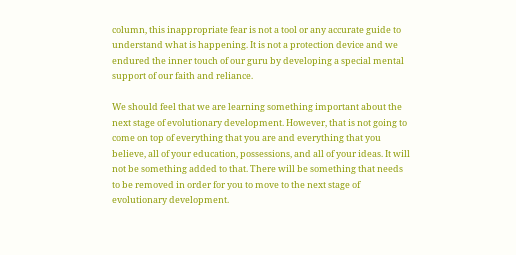column, this inappropriate fear is not a tool or any accurate guide to understand what is happening. It is not a protection device and we endured the inner touch of our guru by developing a special mental support of our faith and reliance.

We should feel that we are learning something important about the next stage of evolutionary development. However, that is not going to come on top of everything that you are and everything that you believe, all of your education, possessions, and all of your ideas. It will not be something added to that. There will be something that needs to be removed in order for you to move to the next stage of evolutionary development.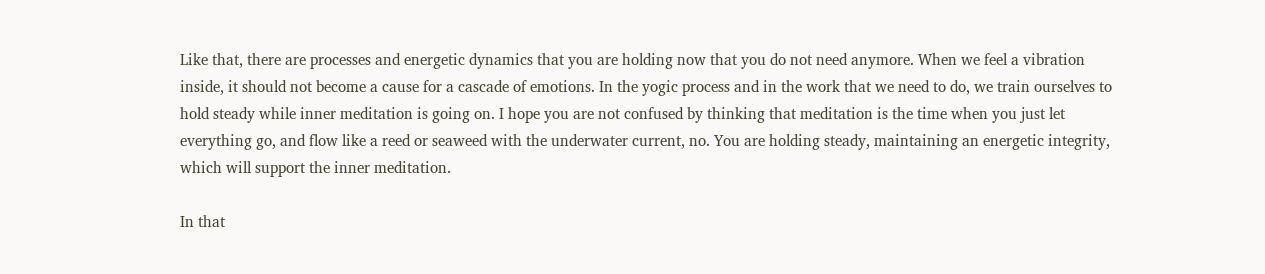Like that, there are processes and energetic dynamics that you are holding now that you do not need anymore. When we feel a vibration inside, it should not become a cause for a cascade of emotions. In the yogic process and in the work that we need to do, we train ourselves to hold steady while inner meditation is going on. I hope you are not confused by thinking that meditation is the time when you just let everything go, and flow like a reed or seaweed with the underwater current, no. You are holding steady, maintaining an energetic integrity, which will support the inner meditation.

In that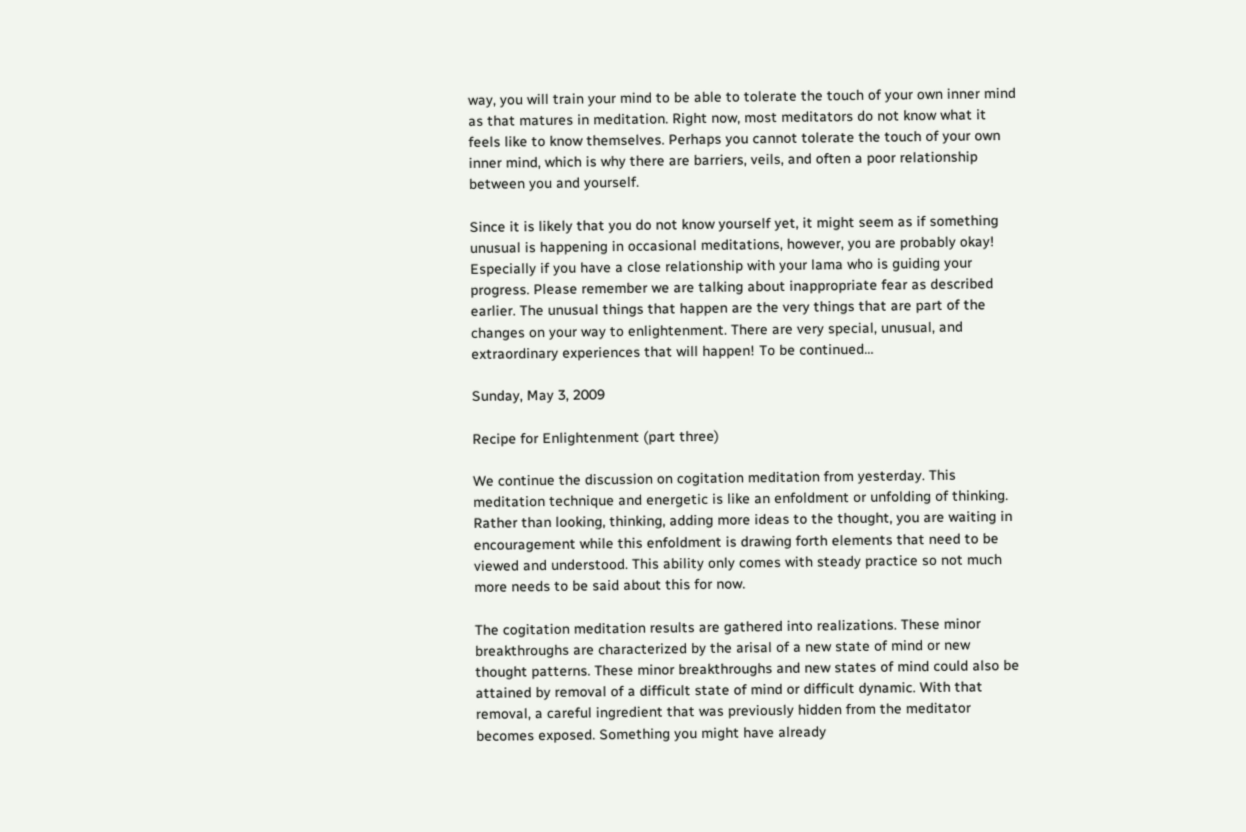way, you will train your mind to be able to tolerate the touch of your own inner mind as that matures in meditation. Right now, most meditators do not know what it feels like to know themselves. Perhaps you cannot tolerate the touch of your own inner mind, which is why there are barriers, veils, and often a poor relationship between you and yourself.

Since it is likely that you do not know yourself yet, it might seem as if something unusual is happening in occasional meditations, however, you are probably okay! Especially if you have a close relationship with your lama who is guiding your progress. Please remember we are talking about inappropriate fear as described earlier. The unusual things that happen are the very things that are part of the changes on your way to enlightenment. There are very special, unusual, and extraordinary experiences that will happen! To be continued…

Sunday, May 3, 2009

Recipe for Enlightenment (part three)

We continue the discussion on cogitation meditation from yesterday. This meditation technique and energetic is like an enfoldment or unfolding of thinking. Rather than looking, thinking, adding more ideas to the thought, you are waiting in encouragement while this enfoldment is drawing forth elements that need to be viewed and understood. This ability only comes with steady practice so not much more needs to be said about this for now.

The cogitation meditation results are gathered into realizations. These minor breakthroughs are characterized by the arisal of a new state of mind or new thought patterns. These minor breakthroughs and new states of mind could also be attained by removal of a difficult state of mind or difficult dynamic. With that removal, a careful ingredient that was previously hidden from the meditator becomes exposed. Something you might have already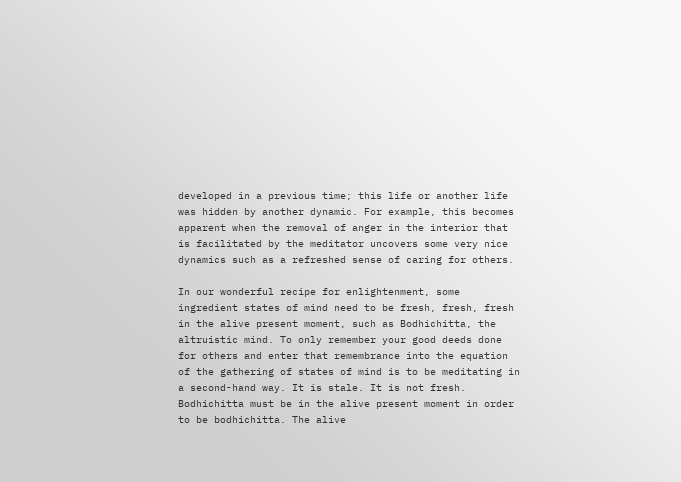developed in a previous time; this life or another life was hidden by another dynamic. For example, this becomes apparent when the removal of anger in the interior that is facilitated by the meditator uncovers some very nice dynamics such as a refreshed sense of caring for others.

In our wonderful recipe for enlightenment, some ingredient states of mind need to be fresh, fresh, fresh in the alive present moment, such as Bodhichitta, the altruistic mind. To only remember your good deeds done for others and enter that remembrance into the equation of the gathering of states of mind is to be meditating in a second-hand way. It is stale. It is not fresh. Bodhichitta must be in the alive present moment in order to be bodhichitta. The alive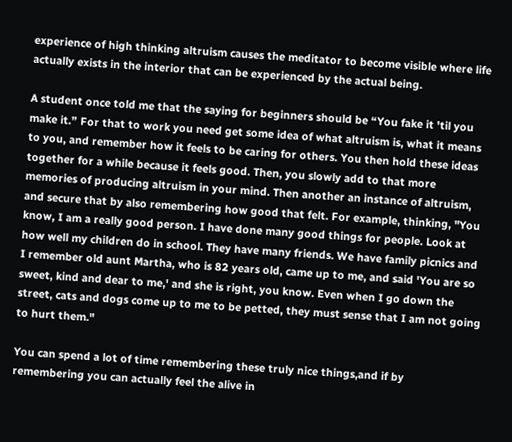experience of high thinking altruism causes the meditator to become visible where life actually exists in the interior that can be experienced by the actual being.

A student once told me that the saying for beginners should be “You fake it 'til you make it.” For that to work you need get some idea of what altruism is, what it means to you, and remember how it feels to be caring for others. You then hold these ideas together for a while because it feels good. Then, you slowly add to that more memories of producing altruism in your mind. Then another an instance of altruism, and secure that by also remembering how good that felt. For example, thinking, "You know, I am a really good person. I have done many good things for people. Look at how well my children do in school. They have many friends. We have family picnics and I remember old aunt Martha, who is 82 years old, came up to me, and said 'You are so sweet, kind and dear to me,' and she is right, you know. Even when I go down the street, cats and dogs come up to me to be petted, they must sense that I am not going to hurt them."

You can spend a lot of time remembering these truly nice things,and if by remembering you can actually feel the alive in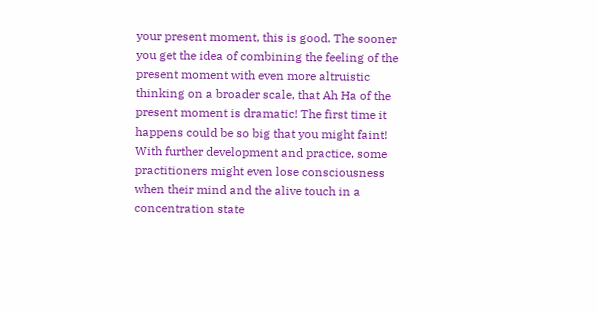your present moment, this is good. The sooner you get the idea of combining the feeling of the present moment with even more altruistic thinking on a broader scale, that Ah Ha of the present moment is dramatic! The first time it happens could be so big that you might faint! With further development and practice, some practitioners might even lose consciousness when their mind and the alive touch in a concentration state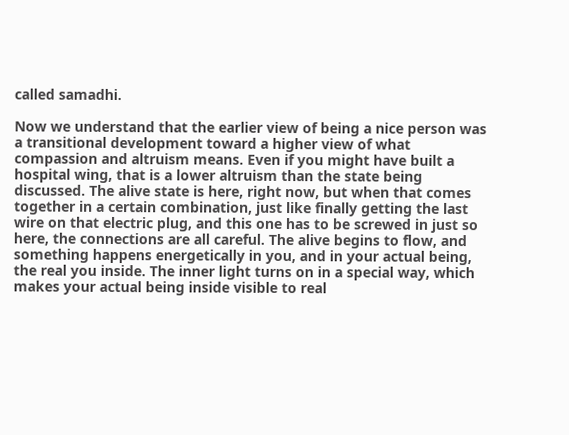called samadhi.

Now we understand that the earlier view of being a nice person was a transitional development toward a higher view of what compassion and altruism means. Even if you might have built a hospital wing, that is a lower altruism than the state being discussed. The alive state is here, right now, but when that comes together in a certain combination, just like finally getting the last wire on that electric plug, and this one has to be screwed in just so here, the connections are all careful. The alive begins to flow, and something happens energetically in you, and in your actual being, the real you inside. The inner light turns on in a special way, which makes your actual being inside visible to real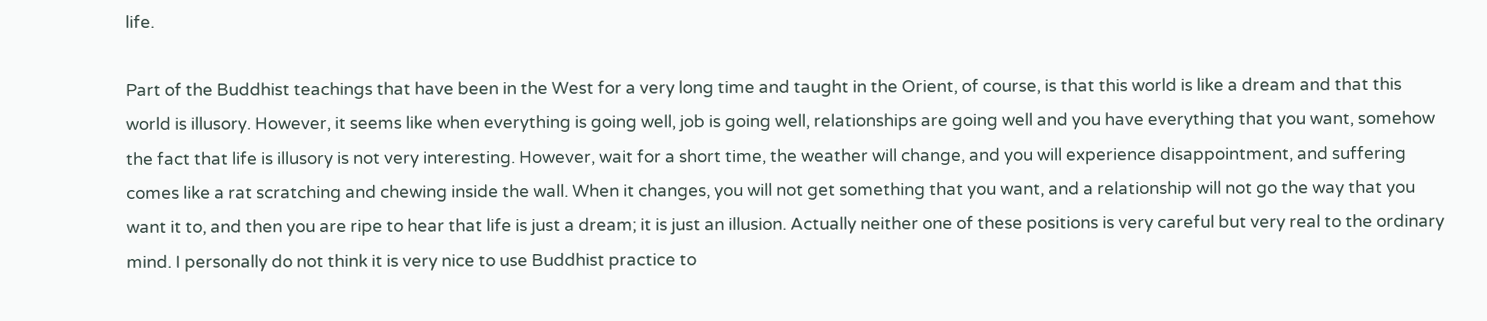life.

Part of the Buddhist teachings that have been in the West for a very long time and taught in the Orient, of course, is that this world is like a dream and that this world is illusory. However, it seems like when everything is going well, job is going well, relationships are going well and you have everything that you want, somehow the fact that life is illusory is not very interesting. However, wait for a short time, the weather will change, and you will experience disappointment, and suffering comes like a rat scratching and chewing inside the wall. When it changes, you will not get something that you want, and a relationship will not go the way that you want it to, and then you are ripe to hear that life is just a dream; it is just an illusion. Actually neither one of these positions is very careful but very real to the ordinary mind. I personally do not think it is very nice to use Buddhist practice to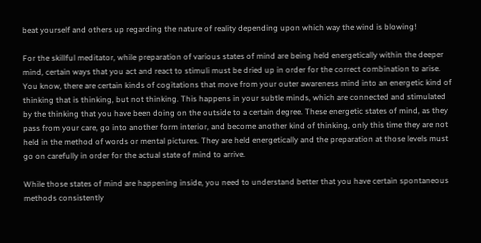beat yourself and others up regarding the nature of reality depending upon which way the wind is blowing!

For the skillful meditator, while preparation of various states of mind are being held energetically within the deeper mind, certain ways that you act and react to stimuli must be dried up in order for the correct combination to arise. You know, there are certain kinds of cogitations that move from your outer awareness mind into an energetic kind of thinking that is thinking, but not thinking. This happens in your subtle minds, which are connected and stimulated by the thinking that you have been doing on the outside to a certain degree. These energetic states of mind, as they pass from your care, go into another form interior, and become another kind of thinking, only this time they are not held in the method of words or mental pictures. They are held energetically and the preparation at those levels must go on carefully in order for the actual state of mind to arrive.

While those states of mind are happening inside, you need to understand better that you have certain spontaneous methods consistently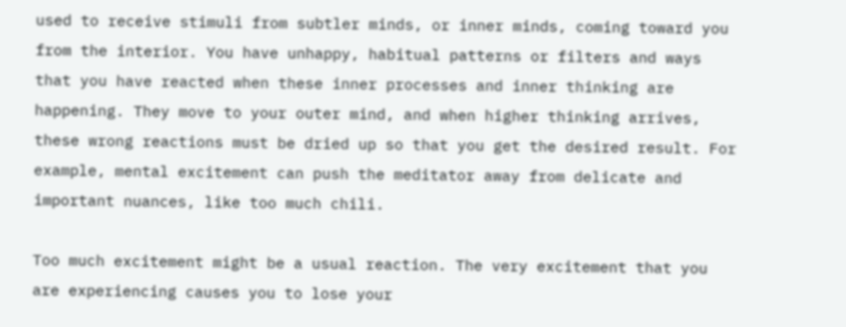used to receive stimuli from subtler minds, or inner minds, coming toward you from the interior. You have unhappy, habitual patterns or filters and ways that you have reacted when these inner processes and inner thinking are happening. They move to your outer mind, and when higher thinking arrives, these wrong reactions must be dried up so that you get the desired result. For example, mental excitement can push the meditator away from delicate and important nuances, like too much chili.

Too much excitement might be a usual reaction. The very excitement that you are experiencing causes you to lose your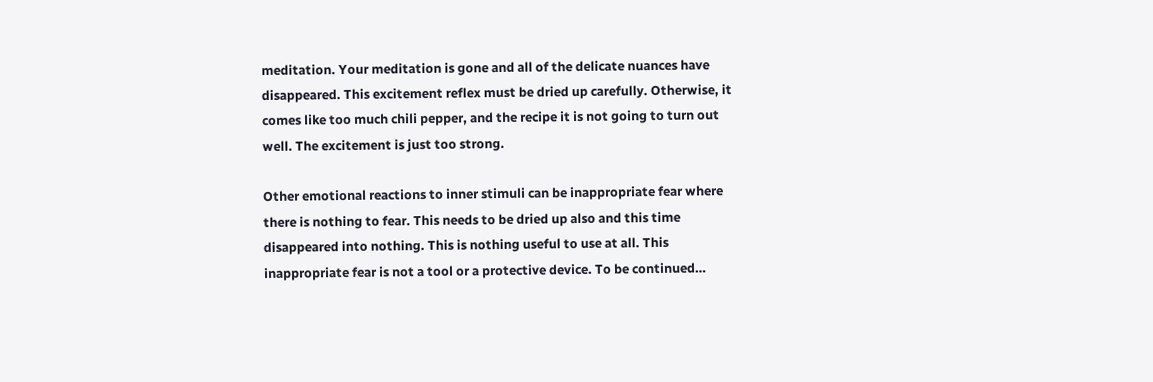meditation. Your meditation is gone and all of the delicate nuances have disappeared. This excitement reflex must be dried up carefully. Otherwise, it comes like too much chili pepper, and the recipe it is not going to turn out well. The excitement is just too strong.

Other emotional reactions to inner stimuli can be inappropriate fear where there is nothing to fear. This needs to be dried up also and this time disappeared into nothing. This is nothing useful to use at all. This inappropriate fear is not a tool or a protective device. To be continued…